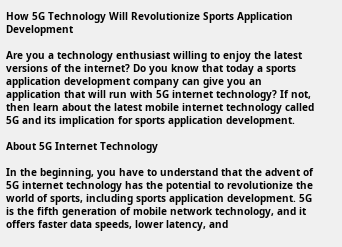How 5G Technology Will Revolutionize Sports Application Development

Are you a technology enthusiast willing to enjoy the latest versions of the internet? Do you know that today a sports application development company can give you an application that will run with 5G internet technology? If not, then learn about the latest mobile internet technology called 5G and its implication for sports application development.

About 5G Internet Technology

In the beginning, you have to understand that the advent of 5G internet technology has the potential to revolutionize the world of sports, including sports application development. 5G is the fifth generation of mobile network technology, and it offers faster data speeds, lower latency, and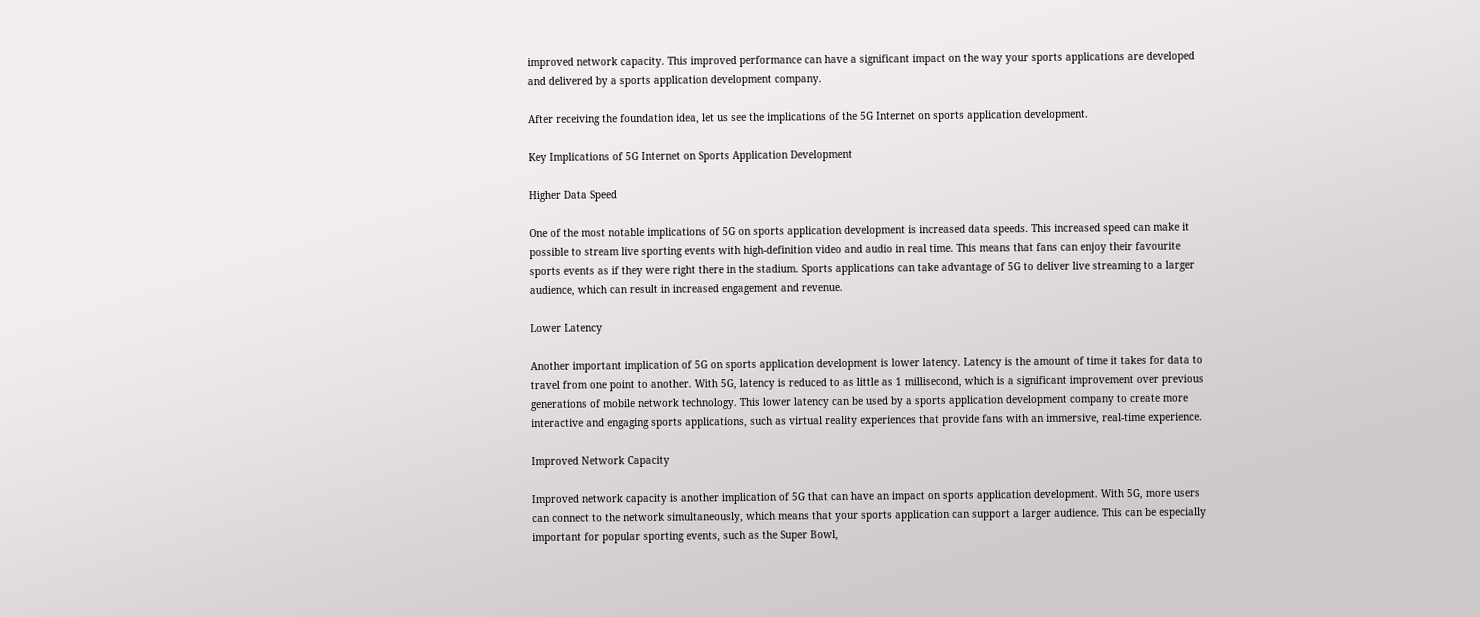improved network capacity. This improved performance can have a significant impact on the way your sports applications are developed and delivered by a sports application development company.

After receiving the foundation idea, let us see the implications of the 5G Internet on sports application development.

Key Implications of 5G Internet on Sports Application Development

Higher Data Speed

One of the most notable implications of 5G on sports application development is increased data speeds. This increased speed can make it possible to stream live sporting events with high-definition video and audio in real time. This means that fans can enjoy their favourite sports events as if they were right there in the stadium. Sports applications can take advantage of 5G to deliver live streaming to a larger audience, which can result in increased engagement and revenue.

Lower Latency

Another important implication of 5G on sports application development is lower latency. Latency is the amount of time it takes for data to travel from one point to another. With 5G, latency is reduced to as little as 1 millisecond, which is a significant improvement over previous generations of mobile network technology. This lower latency can be used by a sports application development company to create more interactive and engaging sports applications, such as virtual reality experiences that provide fans with an immersive, real-time experience.

Improved Network Capacity

Improved network capacity is another implication of 5G that can have an impact on sports application development. With 5G, more users can connect to the network simultaneously, which means that your sports application can support a larger audience. This can be especially important for popular sporting events, such as the Super Bowl,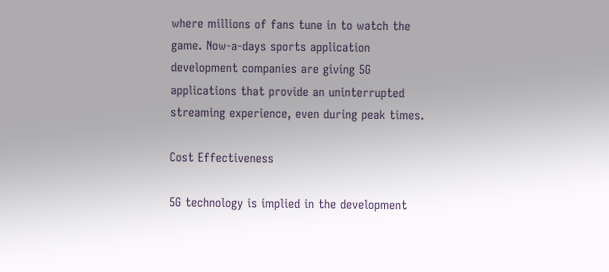where millions of fans tune in to watch the game. Now-a-days sports application development companies are giving 5G applications that provide an uninterrupted streaming experience, even during peak times.

Cost Effectiveness

5G technology is implied in the development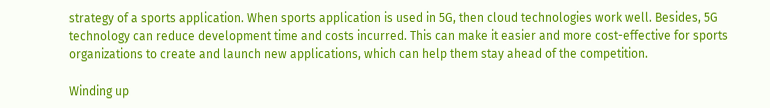strategy of a sports application. When sports application is used in 5G, then cloud technologies work well. Besides, 5G technology can reduce development time and costs incurred. This can make it easier and more cost-effective for sports organizations to create and launch new applications, which can help them stay ahead of the competition.

Winding up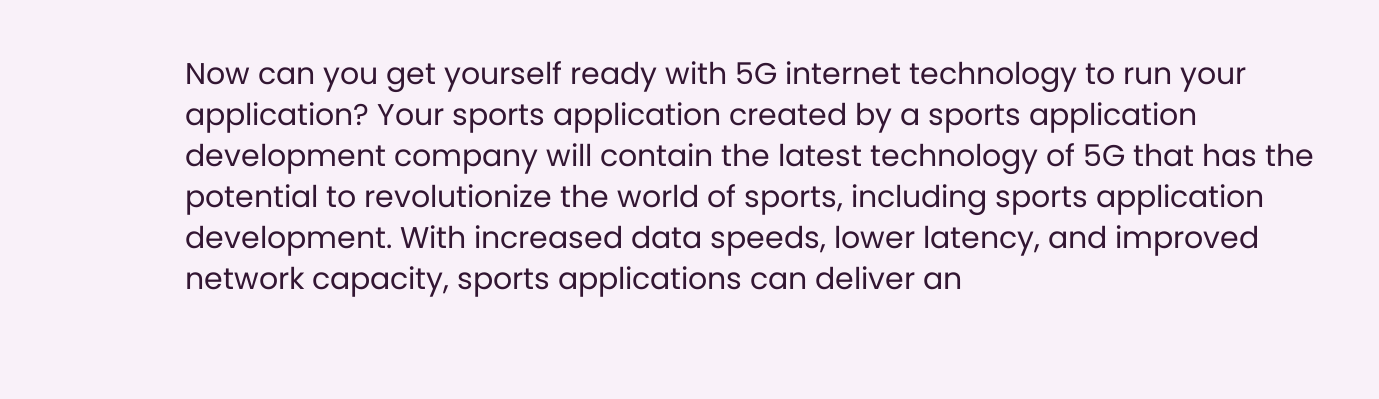Now can you get yourself ready with 5G internet technology to run your application? Your sports application created by a sports application development company will contain the latest technology of 5G that has the potential to revolutionize the world of sports, including sports application development. With increased data speeds, lower latency, and improved network capacity, sports applications can deliver an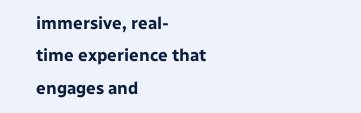immersive, real-time experience that engages and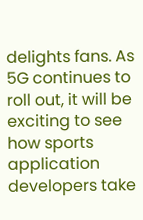delights fans. As 5G continues to roll out, it will be exciting to see how sports application developers take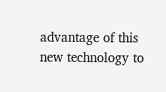advantage of this new technology to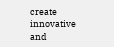create innovative and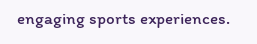engaging sports experiences.